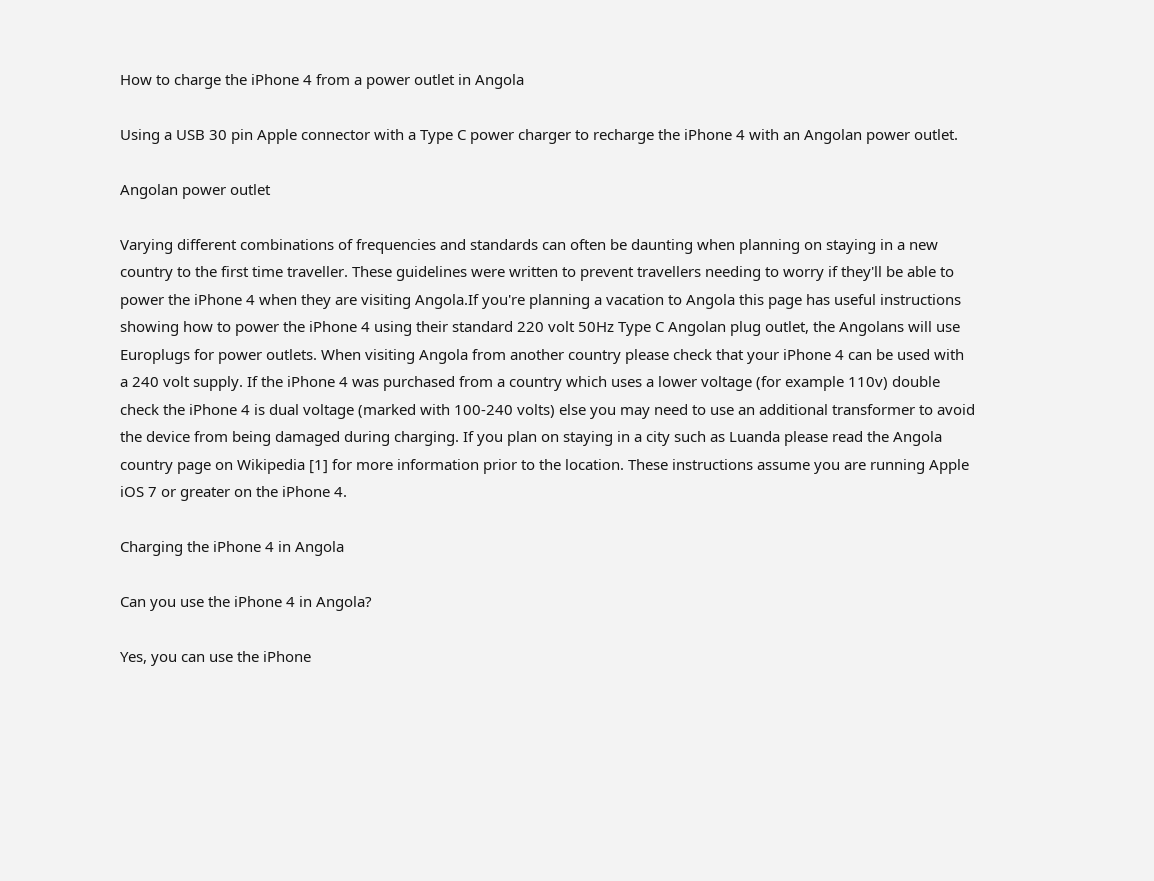How to charge the iPhone 4 from a power outlet in Angola

Using a USB 30 pin Apple connector with a Type C power charger to recharge the iPhone 4 with an Angolan power outlet.

Angolan power outlet

Varying different combinations of frequencies and standards can often be daunting when planning on staying in a new country to the first time traveller. These guidelines were written to prevent travellers needing to worry if they'll be able to power the iPhone 4 when they are visiting Angola.If you're planning a vacation to Angola this page has useful instructions showing how to power the iPhone 4 using their standard 220 volt 50Hz Type C Angolan plug outlet, the Angolans will use Europlugs for power outlets. When visiting Angola from another country please check that your iPhone 4 can be used with a 240 volt supply. If the iPhone 4 was purchased from a country which uses a lower voltage (for example 110v) double check the iPhone 4 is dual voltage (marked with 100-240 volts) else you may need to use an additional transformer to avoid the device from being damaged during charging. If you plan on staying in a city such as Luanda please read the Angola country page on Wikipedia [1] for more information prior to the location. These instructions assume you are running Apple iOS 7 or greater on the iPhone 4.

Charging the iPhone 4 in Angola

Can you use the iPhone 4 in Angola?

Yes, you can use the iPhone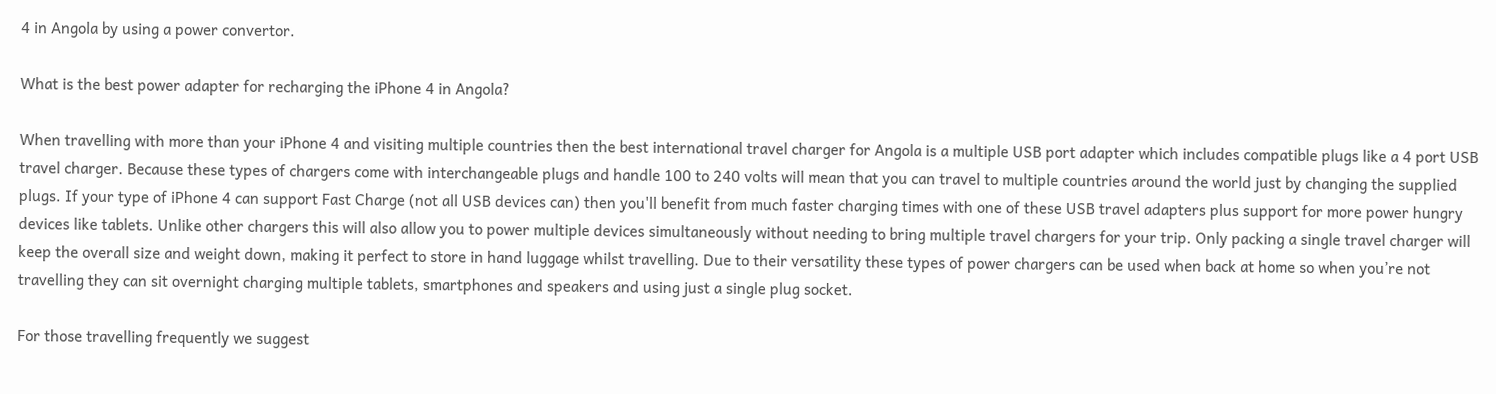4 in Angola by using a power convertor.

What is the best power adapter for recharging the iPhone 4 in Angola?

When travelling with more than your iPhone 4 and visiting multiple countries then the best international travel charger for Angola is a multiple USB port adapter which includes compatible plugs like a 4 port USB travel charger. Because these types of chargers come with interchangeable plugs and handle 100 to 240 volts will mean that you can travel to multiple countries around the world just by changing the supplied plugs. If your type of iPhone 4 can support Fast Charge (not all USB devices can) then you'll benefit from much faster charging times with one of these USB travel adapters plus support for more power hungry devices like tablets. Unlike other chargers this will also allow you to power multiple devices simultaneously without needing to bring multiple travel chargers for your trip. Only packing a single travel charger will keep the overall size and weight down, making it perfect to store in hand luggage whilst travelling. Due to their versatility these types of power chargers can be used when back at home so when you’re not travelling they can sit overnight charging multiple tablets, smartphones and speakers and using just a single plug socket.

For those travelling frequently we suggest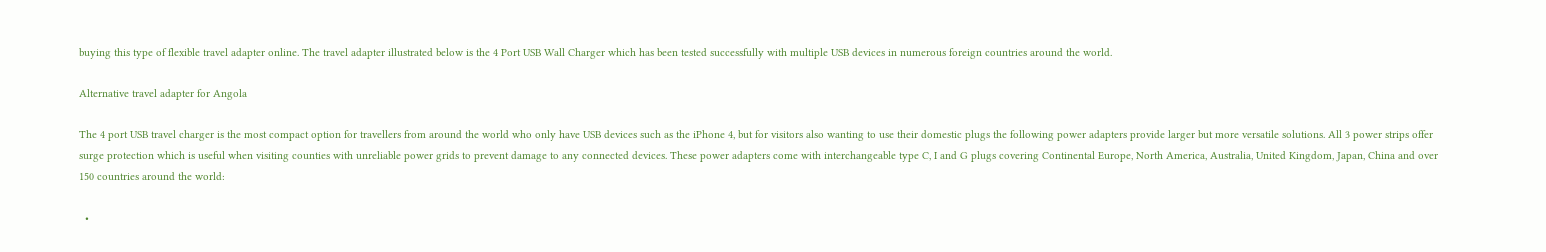buying this type of flexible travel adapter online. The travel adapter illustrated below is the 4 Port USB Wall Charger which has been tested successfully with multiple USB devices in numerous foreign countries around the world.

Alternative travel adapter for Angola

The 4 port USB travel charger is the most compact option for travellers from around the world who only have USB devices such as the iPhone 4, but for visitors also wanting to use their domestic plugs the following power adapters provide larger but more versatile solutions. All 3 power strips offer surge protection which is useful when visiting counties with unreliable power grids to prevent damage to any connected devices. These power adapters come with interchangeable type C, I and G plugs covering Continental Europe, North America, Australia, United Kingdom, Japan, China and over 150 countries around the world:

  •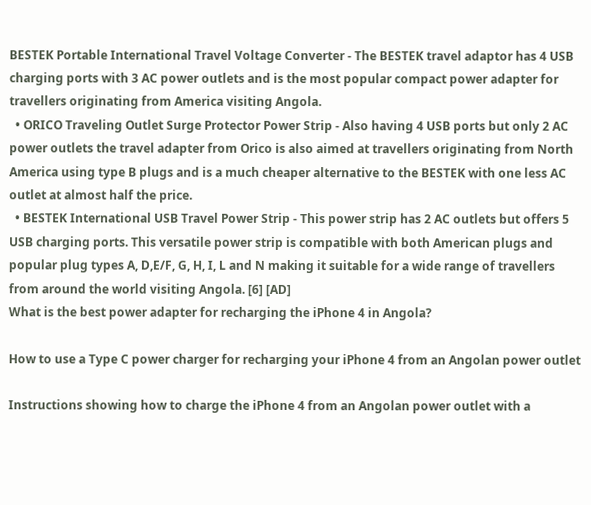BESTEK Portable International Travel Voltage Converter - The BESTEK travel adaptor has 4 USB charging ports with 3 AC power outlets and is the most popular compact power adapter for travellers originating from America visiting Angola.
  • ORICO Traveling Outlet Surge Protector Power Strip - Also having 4 USB ports but only 2 AC power outlets the travel adapter from Orico is also aimed at travellers originating from North America using type B plugs and is a much cheaper alternative to the BESTEK with one less AC outlet at almost half the price.
  • BESTEK International USB Travel Power Strip - This power strip has 2 AC outlets but offers 5 USB charging ports. This versatile power strip is compatible with both American plugs and popular plug types A, D,E/F, G, H, I, L and N making it suitable for a wide range of travellers from around the world visiting Angola. [6] [AD]
What is the best power adapter for recharging the iPhone 4 in Angola?

How to use a Type C power charger for recharging your iPhone 4 from an Angolan power outlet

Instructions showing how to charge the iPhone 4 from an Angolan power outlet with a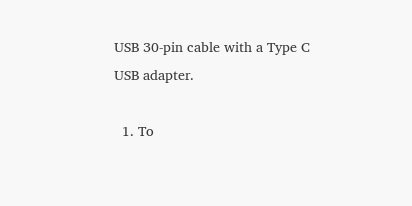USB 30-pin cable with a Type C USB adapter.

  1. To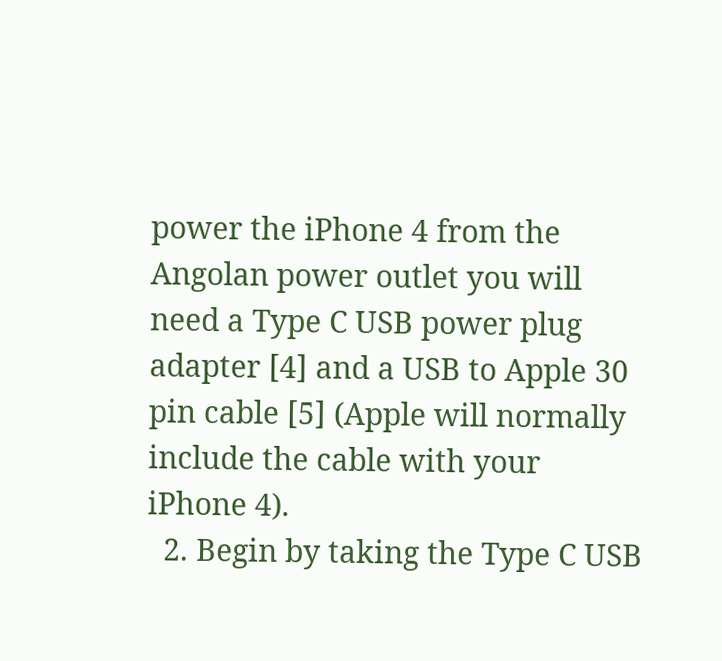power the iPhone 4 from the Angolan power outlet you will need a Type C USB power plug adapter [4] and a USB to Apple 30 pin cable [5] (Apple will normally include the cable with your iPhone 4).
  2. Begin by taking the Type C USB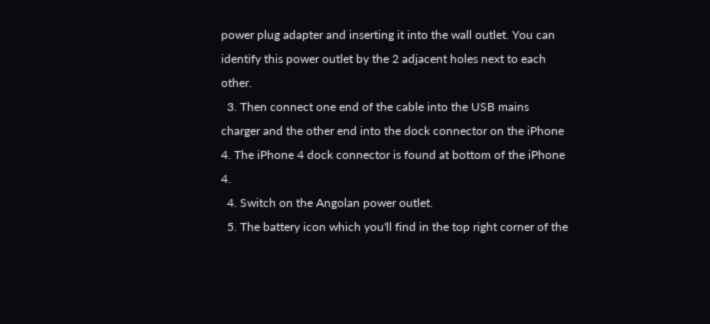power plug adapter and inserting it into the wall outlet. You can identify this power outlet by the 2 adjacent holes next to each other.
  3. Then connect one end of the cable into the USB mains charger and the other end into the dock connector on the iPhone 4. The iPhone 4 dock connector is found at bottom of the iPhone 4.
  4. Switch on the Angolan power outlet.
  5. The battery icon which you'll find in the top right corner of the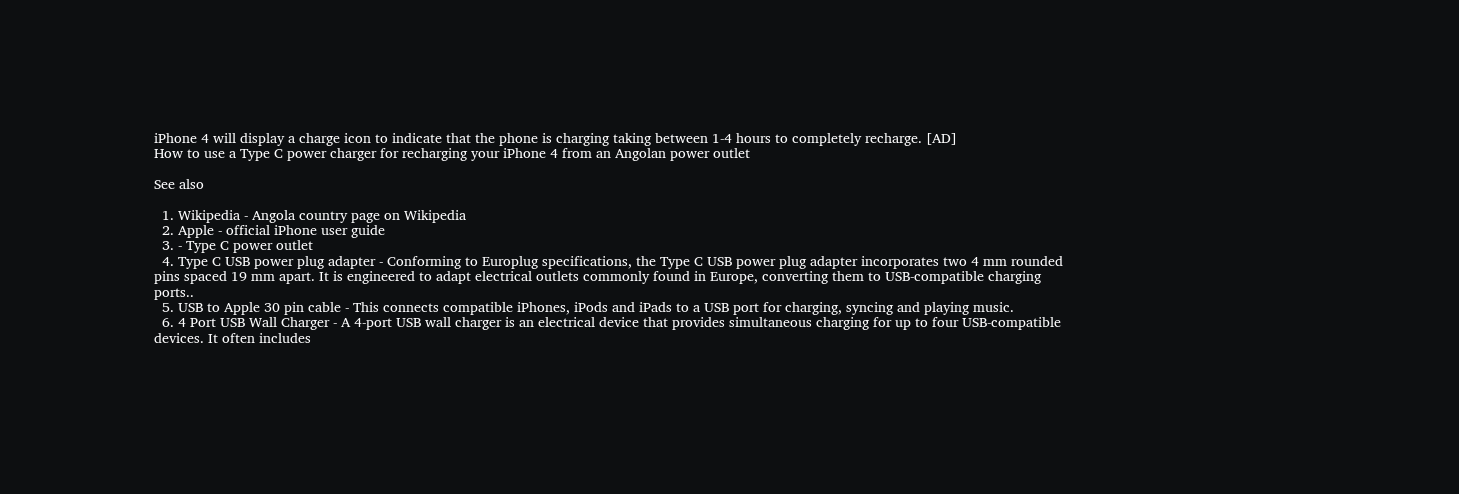iPhone 4 will display a charge icon to indicate that the phone is charging taking between 1-4 hours to completely recharge. [AD]
How to use a Type C power charger for recharging your iPhone 4 from an Angolan power outlet

See also

  1. Wikipedia - Angola country page on Wikipedia
  2. Apple - official iPhone user guide
  3. - Type C power outlet
  4. Type C USB power plug adapter - Conforming to Europlug specifications, the Type C USB power plug adapter incorporates two 4 mm rounded pins spaced 19 mm apart. It is engineered to adapt electrical outlets commonly found in Europe, converting them to USB-compatible charging ports..
  5. USB to Apple 30 pin cable - This connects compatible iPhones, iPods and iPads to a USB port for charging, syncing and playing music.
  6. 4 Port USB Wall Charger - A 4-port USB wall charger is an electrical device that provides simultaneous charging for up to four USB-compatible devices. It often includes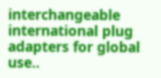interchangeable international plug adapters for global use..